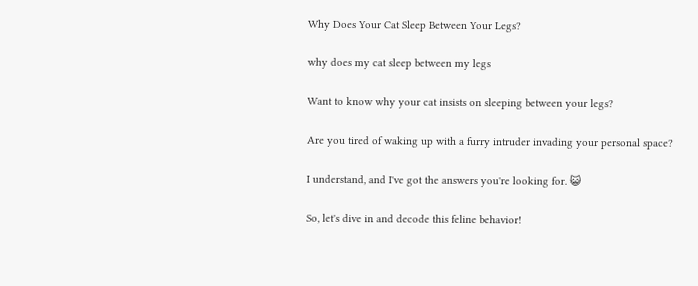Why Does Your Cat Sleep Between Your Legs?

why does my cat sleep between my legs

Want to know why your cat insists on sleeping between your legs?

Are you tired of waking up with a furry intruder invading your personal space?

I understand, and I've got the answers you're looking for. 😺

So, let's dive in and decode this feline behavior!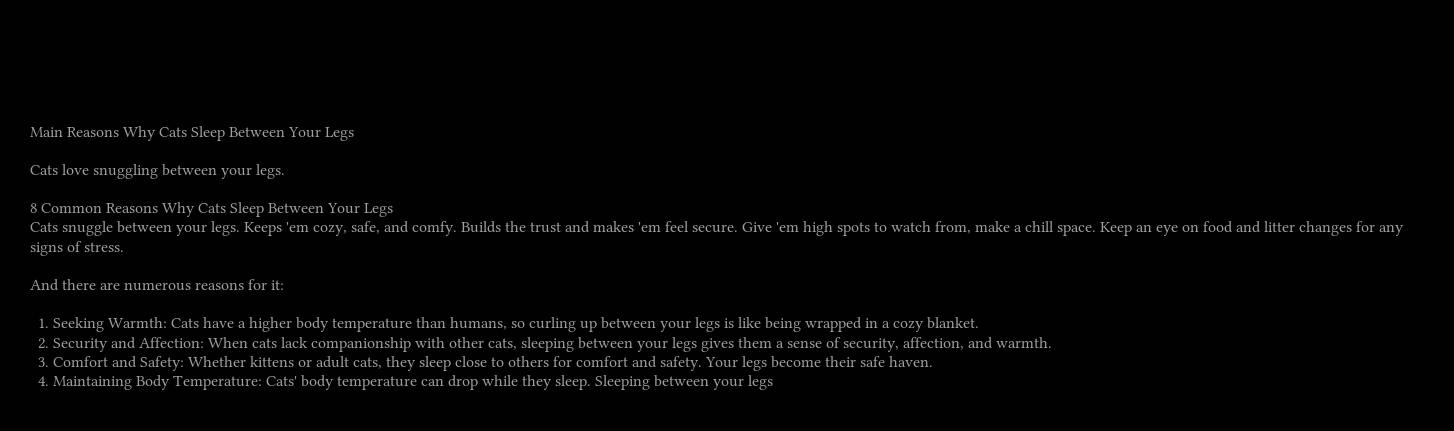Main Reasons Why Cats Sleep Between Your Legs

Cats love snuggling between your legs.

8 Common Reasons Why Cats Sleep Between Your Legs
Cats snuggle between your legs. Keeps 'em cozy, safe, and comfy. Builds the trust and makes 'em feel secure. Give 'em high spots to watch from, make a chill space. Keep an eye on food and litter changes for any signs of stress.

And there are numerous reasons for it:

  1. Seeking Warmth: Cats have a higher body temperature than humans, so curling up between your legs is like being wrapped in a cozy blanket.
  2. Security and Affection: When cats lack companionship with other cats, sleeping between your legs gives them a sense of security, affection, and warmth.
  3. Comfort and Safety: Whether kittens or adult cats, they sleep close to others for comfort and safety. Your legs become their safe haven.
  4. Maintaining Body Temperature: Cats' body temperature can drop while they sleep. Sleeping between your legs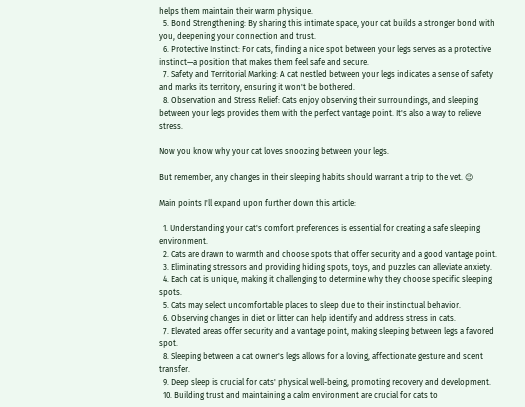helps them maintain their warm physique.
  5. Bond Strengthening: By sharing this intimate space, your cat builds a stronger bond with you, deepening your connection and trust.
  6. Protective Instinct: For cats, finding a nice spot between your legs serves as a protective instinct—a position that makes them feel safe and secure.
  7. Safety and Territorial Marking: A cat nestled between your legs indicates a sense of safety and marks its territory, ensuring it won't be bothered.
  8. Observation and Stress Relief: Cats enjoy observing their surroundings, and sleeping between your legs provides them with the perfect vantage point. It's also a way to relieve stress.

Now you know why your cat loves snoozing between your legs.

But remember, any changes in their sleeping habits should warrant a trip to the vet. 😉

Main points I'll expand upon further down this article:

  1. Understanding your cat's comfort preferences is essential for creating a safe sleeping environment.
  2. Cats are drawn to warmth and choose spots that offer security and a good vantage point.
  3. Eliminating stressors and providing hiding spots, toys, and puzzles can alleviate anxiety.
  4. Each cat is unique, making it challenging to determine why they choose specific sleeping spots.
  5. Cats may select uncomfortable places to sleep due to their instinctual behavior.
  6. Observing changes in diet or litter can help identify and address stress in cats.
  7. Elevated areas offer security and a vantage point, making sleeping between legs a favored spot.
  8. Sleeping between a cat owner's legs allows for a loving, affectionate gesture and scent transfer.
  9. Deep sleep is crucial for cats' physical well-being, promoting recovery and development.
  10. Building trust and maintaining a calm environment are crucial for cats to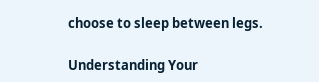choose to sleep between legs.

Understanding Your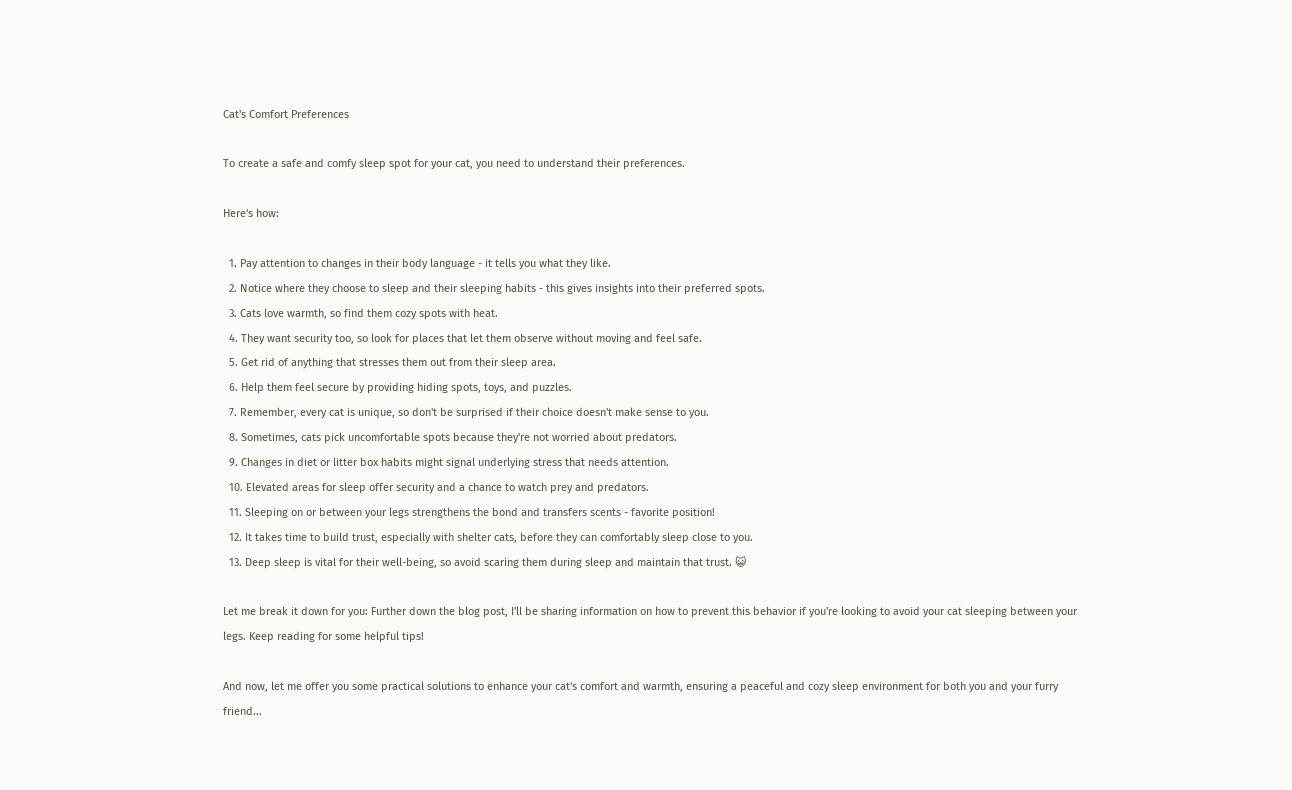Cat's Comfort Preferences

To create a safe and comfy sleep spot for your cat, you need to understand their preferences.

Here's how:

  1. Pay attention to changes in their body language - it tells you what they like.
  2. Notice where they choose to sleep and their sleeping habits - this gives insights into their preferred spots.
  3. Cats love warmth, so find them cozy spots with heat.
  4. They want security too, so look for places that let them observe without moving and feel safe.
  5. Get rid of anything that stresses them out from their sleep area.
  6. Help them feel secure by providing hiding spots, toys, and puzzles.
  7. Remember, every cat is unique, so don't be surprised if their choice doesn't make sense to you.
  8. Sometimes, cats pick uncomfortable spots because they're not worried about predators.
  9. Changes in diet or litter box habits might signal underlying stress that needs attention.
  10. Elevated areas for sleep offer security and a chance to watch prey and predators.
  11. Sleeping on or between your legs strengthens the bond and transfers scents - favorite position!
  12. It takes time to build trust, especially with shelter cats, before they can comfortably sleep close to you.
  13. Deep sleep is vital for their well-being, so avoid scaring them during sleep and maintain that trust. 😺

Let me break it down for you: Further down the blog post, I'll be sharing information on how to prevent this behavior if you're looking to avoid your cat sleeping between your legs. Keep reading for some helpful tips!

And now, let me offer you some practical solutions to enhance your cat's comfort and warmth, ensuring a peaceful and cozy sleep environment for both you and your furry friend...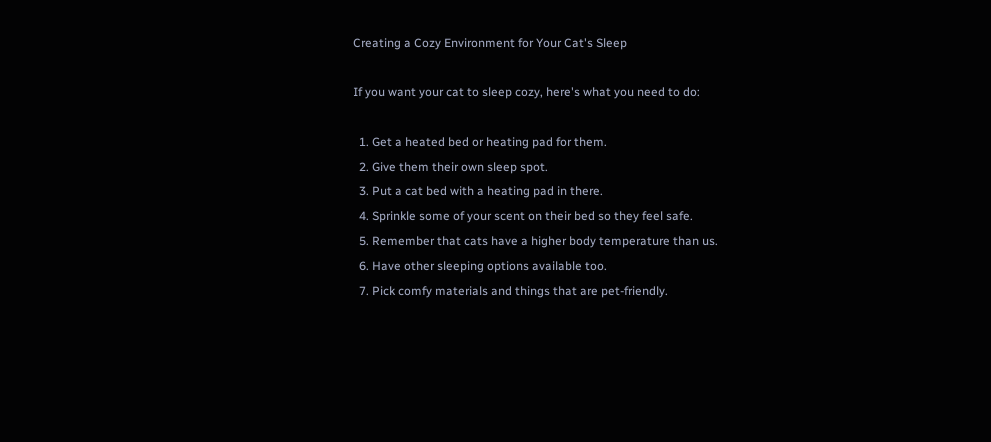Creating a Cozy Environment for Your Cat's Sleep

If you want your cat to sleep cozy, here's what you need to do:

  1. Get a heated bed or heating pad for them.
  2. Give them their own sleep spot.
  3. Put a cat bed with a heating pad in there.
  4. Sprinkle some of your scent on their bed so they feel safe.
  5. Remember that cats have a higher body temperature than us.
  6. Have other sleeping options available too.
  7. Pick comfy materials and things that are pet-friendly.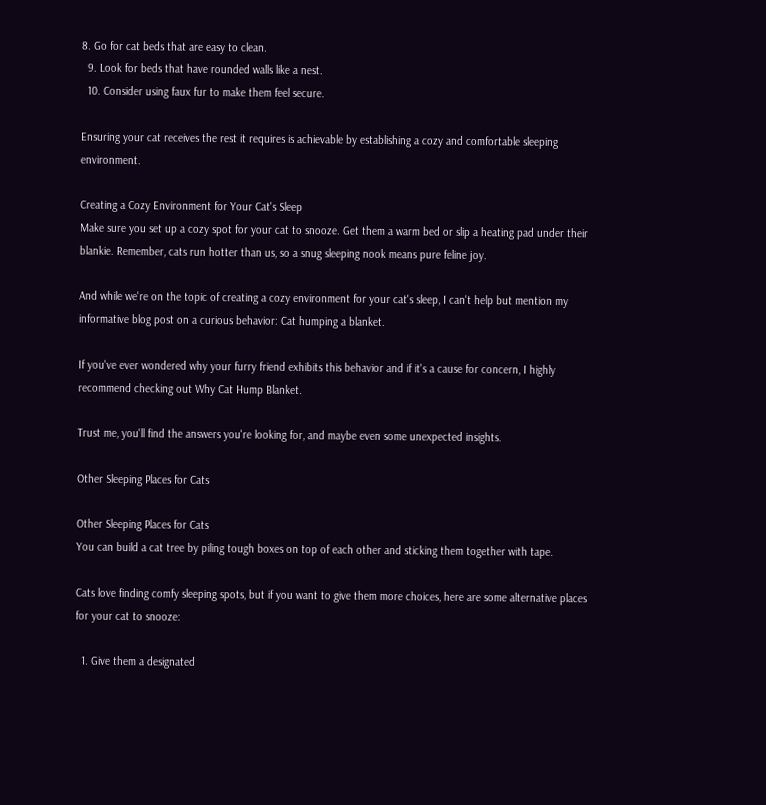8. Go for cat beds that are easy to clean.
  9. Look for beds that have rounded walls like a nest.
  10. Consider using faux fur to make them feel secure.

Ensuring your cat receives the rest it requires is achievable by establishing a cozy and comfortable sleeping environment.

Creating a Cozy Environment for Your Cat's Sleep
Make sure you set up a cozy spot for your cat to snooze. Get them a warm bed or slip a heating pad under their blankie. Remember, cats run hotter than us, so a snug sleeping nook means pure feline joy.

And while we're on the topic of creating a cozy environment for your cat's sleep, I can't help but mention my informative blog post on a curious behavior: Cat humping a blanket.

If you've ever wondered why your furry friend exhibits this behavior and if it's a cause for concern, I highly recommend checking out Why Cat Hump Blanket.

Trust me, you'll find the answers you're looking for, and maybe even some unexpected insights.

Other Sleeping Places for Cats

Other Sleeping Places for Cats
You can build a cat tree by piling tough boxes on top of each other and sticking them together with tape.

Cats love finding comfy sleeping spots, but if you want to give them more choices, here are some alternative places for your cat to snooze:

  1. Give them a designated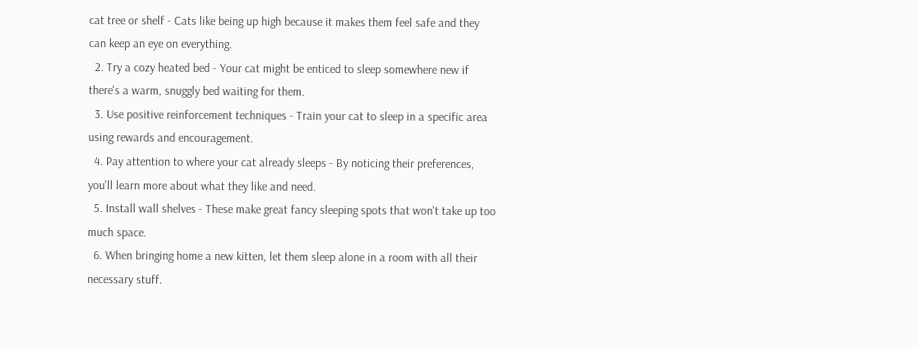cat tree or shelf - Cats like being up high because it makes them feel safe and they can keep an eye on everything.
  2. Try a cozy heated bed - Your cat might be enticed to sleep somewhere new if there's a warm, snuggly bed waiting for them.
  3. Use positive reinforcement techniques - Train your cat to sleep in a specific area using rewards and encouragement.
  4. Pay attention to where your cat already sleeps - By noticing their preferences, you'll learn more about what they like and need.
  5. Install wall shelves - These make great fancy sleeping spots that won't take up too much space.
  6. When bringing home a new kitten, let them sleep alone in a room with all their necessary stuff.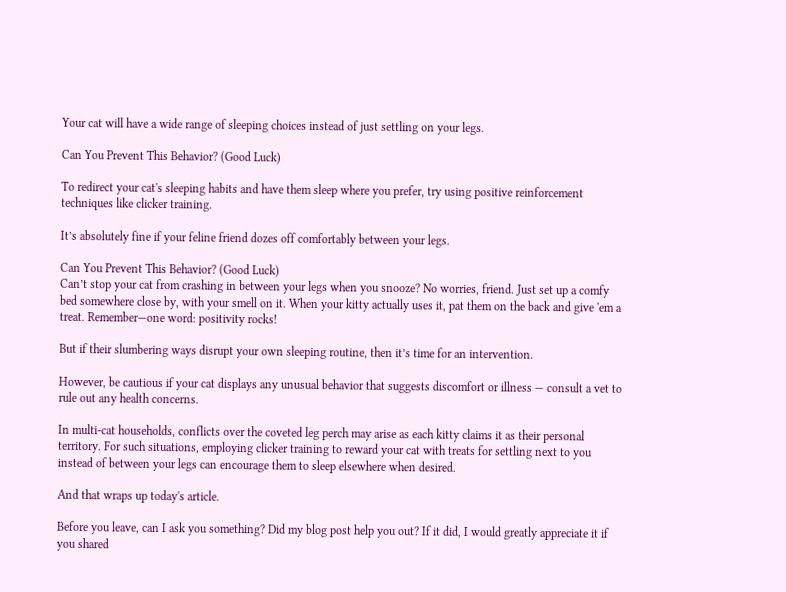Your cat will have a wide range of sleeping choices instead of just settling on your legs.

Can You Prevent This Behavior? (Good Luck)

To redirect your cat's sleeping habits and have them sleep where you prefer, try using positive reinforcement techniques like clicker training.

It’s absolutely fine if your feline friend dozes off comfortably between your legs.

Can You Prevent This Behavior? (Good Luck)
Can’t stop your cat from crashing in between your legs when you snooze? No worries, friend. Just set up a comfy bed somewhere close by, with your smell on it. When your kitty actually uses it, pat them on the back and give 'em a treat. Remember—one word: positivity rocks!

But if their slumbering ways disrupt your own sleeping routine, then it’s time for an intervention.

However, be cautious if your cat displays any unusual behavior that suggests discomfort or illness — consult a vet to rule out any health concerns.

In multi-cat households, conflicts over the coveted leg perch may arise as each kitty claims it as their personal territory. For such situations, employing clicker training to reward your cat with treats for settling next to you instead of between your legs can encourage them to sleep elsewhere when desired.

And that wraps up today's article.

Before you leave, can I ask you something? Did my blog post help you out? If it did, I would greatly appreciate it if you shared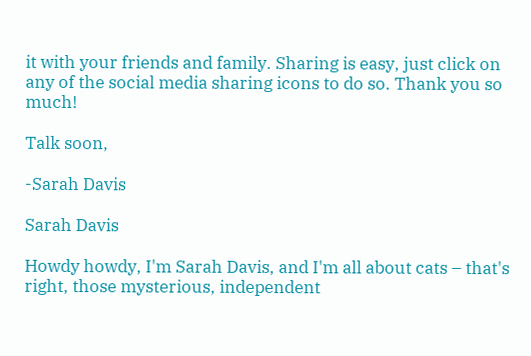it with your friends and family. Sharing is easy, just click on any of the social media sharing icons to do so. Thank you so much!

Talk soon,

-Sarah Davis

Sarah Davis

Howdy howdy, I'm Sarah Davis, and I'm all about cats – that's right, those mysterious, independent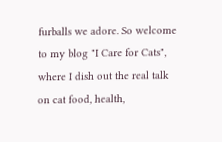furballs we adore. So welcome to my blog "I Care for Cats", where I dish out the real talk on cat food, health,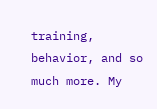training, behavior, and so much more. My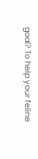goal? To help your feline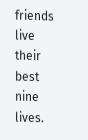friends live their best nine lives.